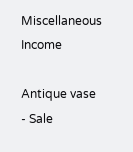Miscellaneous Income

Antique vase - Sale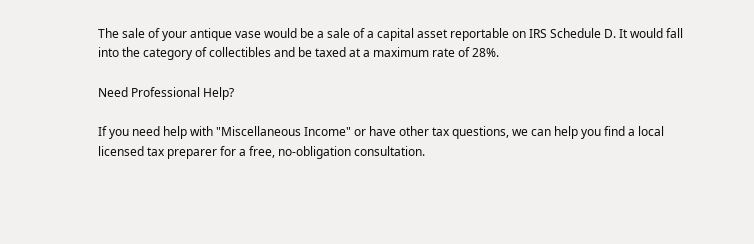The sale of your antique vase would be a sale of a capital asset reportable on IRS Schedule D. It would fall into the category of collectibles and be taxed at a maximum rate of 28%.

Need Professional Help?

If you need help with "Miscellaneous Income" or have other tax questions, we can help you find a local licensed tax preparer for a free, no-obligation consultation.